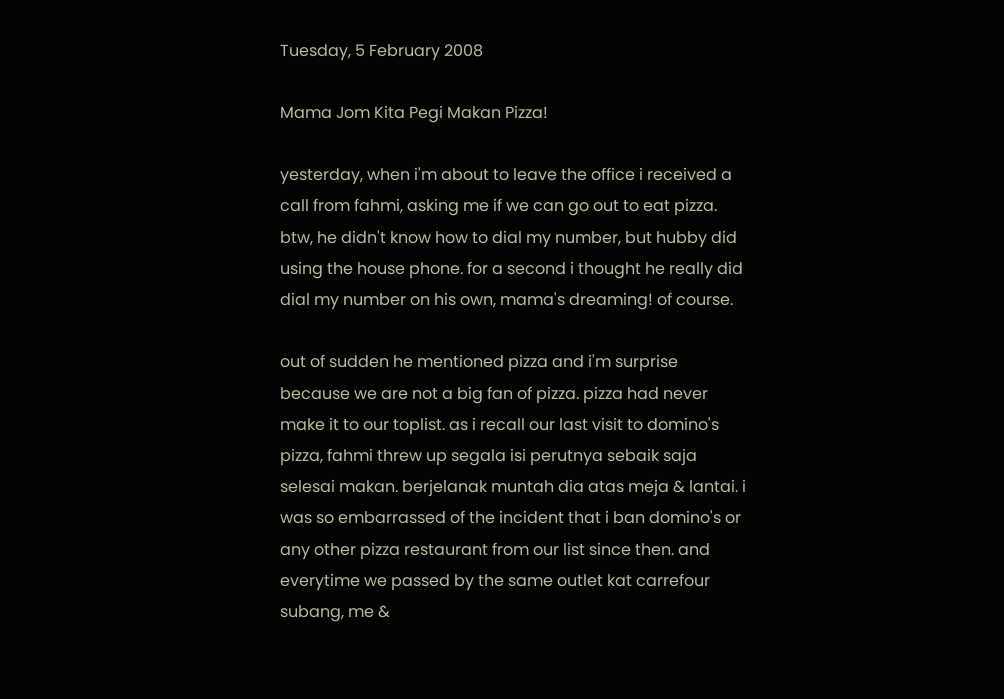Tuesday, 5 February 2008

Mama Jom Kita Pegi Makan Pizza!

yesterday, when i'm about to leave the office i received a call from fahmi, asking me if we can go out to eat pizza. btw, he didn't know how to dial my number, but hubby did using the house phone. for a second i thought he really did dial my number on his own, mama's dreaming! of course.

out of sudden he mentioned pizza and i'm surprise because we are not a big fan of pizza. pizza had never make it to our toplist. as i recall our last visit to domino's pizza, fahmi threw up segala isi perutnya sebaik saja selesai makan. berjelanak muntah dia atas meja & lantai. i was so embarrassed of the incident that i ban domino's or any other pizza restaurant from our list since then. and everytime we passed by the same outlet kat carrefour subang, me &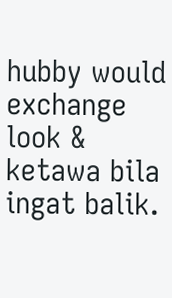hubby would exchange look & ketawa bila ingat balik.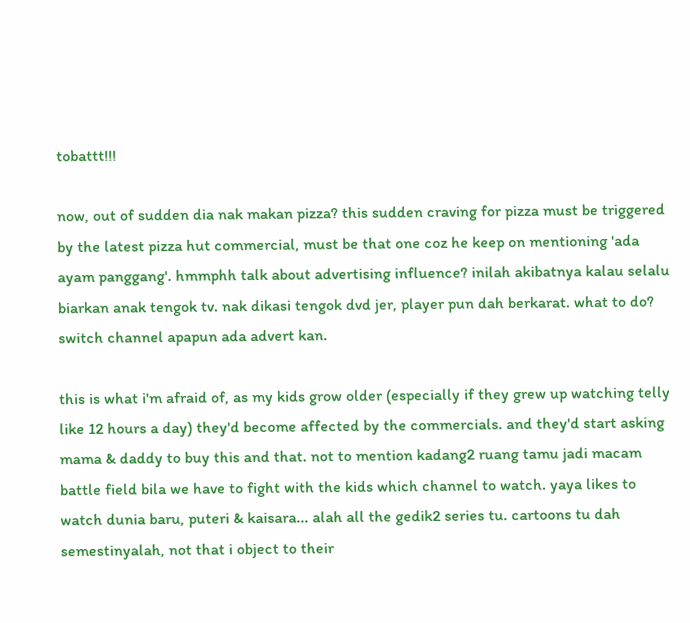tobattt!!!

now, out of sudden dia nak makan pizza? this sudden craving for pizza must be triggered by the latest pizza hut commercial, must be that one coz he keep on mentioning 'ada ayam panggang'. hmmphh talk about advertising influence? inilah akibatnya kalau selalu biarkan anak tengok tv. nak dikasi tengok dvd jer, player pun dah berkarat. what to do? switch channel apapun ada advert kan.

this is what i'm afraid of, as my kids grow older (especially if they grew up watching telly like 12 hours a day) they'd become affected by the commercials. and they'd start asking mama & daddy to buy this and that. not to mention kadang2 ruang tamu jadi macam battle field bila we have to fight with the kids which channel to watch. yaya likes to watch dunia baru, puteri & kaisara... alah all the gedik2 series tu. cartoons tu dah semestinyalah, not that i object to their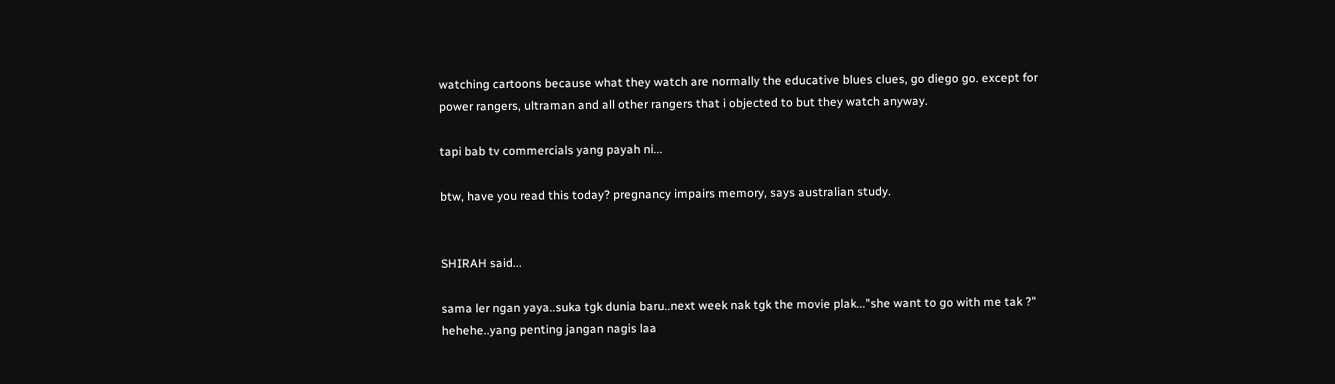watching cartoons because what they watch are normally the educative blues clues, go diego go. except for power rangers, ultraman and all other rangers that i objected to but they watch anyway.

tapi bab tv commercials yang payah ni...

btw, have you read this today? pregnancy impairs memory, says australian study.


SHIRAH said...

sama ler ngan yaya..suka tgk dunia baru..next week nak tgk the movie plak..."she want to go with me tak ?" hehehe..yang penting jangan nagis laa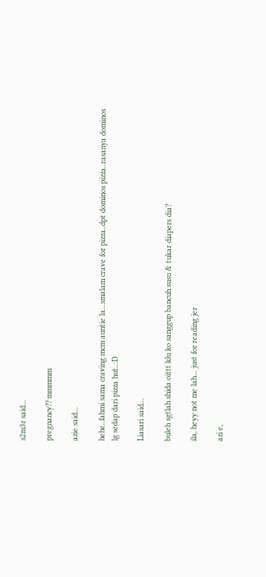s2m3r said...

pregnancy?? mmmmm

azie said...

hehe..fahmi sama craving mcm auntie la...smalam crave for pizza..dpt dominos pizza..rasanya dominos lg sedap dari pizza hut..:D

Liasari said...

buleh sgtlah shida oittt klu ko sanggup bancuh susu & tukar diapers dia?

ila, heyy not me lah... just for reading jer

azi e,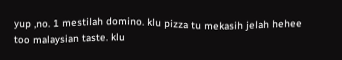yup ,no. 1 mestilah domino. klu pizza tu mekasih jelah hehee too malaysian taste. klu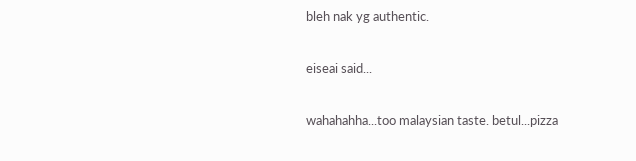bleh nak yg authentic.

eiseai said...

wahahahha...too malaysian taste. betul...pizza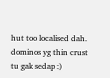hut too localised dah. dominos yg thin crust tu gak sedap :)